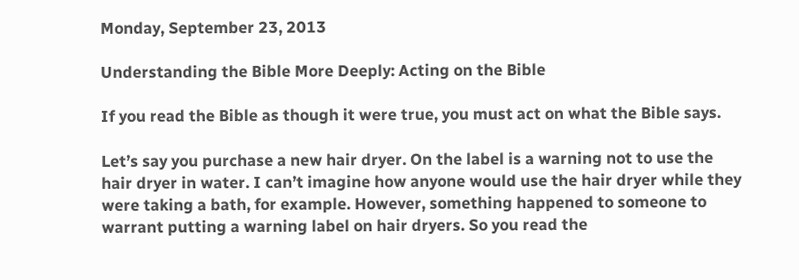Monday, September 23, 2013

Understanding the Bible More Deeply: Acting on the Bible

If you read the Bible as though it were true, you must act on what the Bible says.

Let’s say you purchase a new hair dryer. On the label is a warning not to use the hair dryer in water. I can’t imagine how anyone would use the hair dryer while they were taking a bath, for example. However, something happened to someone to warrant putting a warning label on hair dryers. So you read the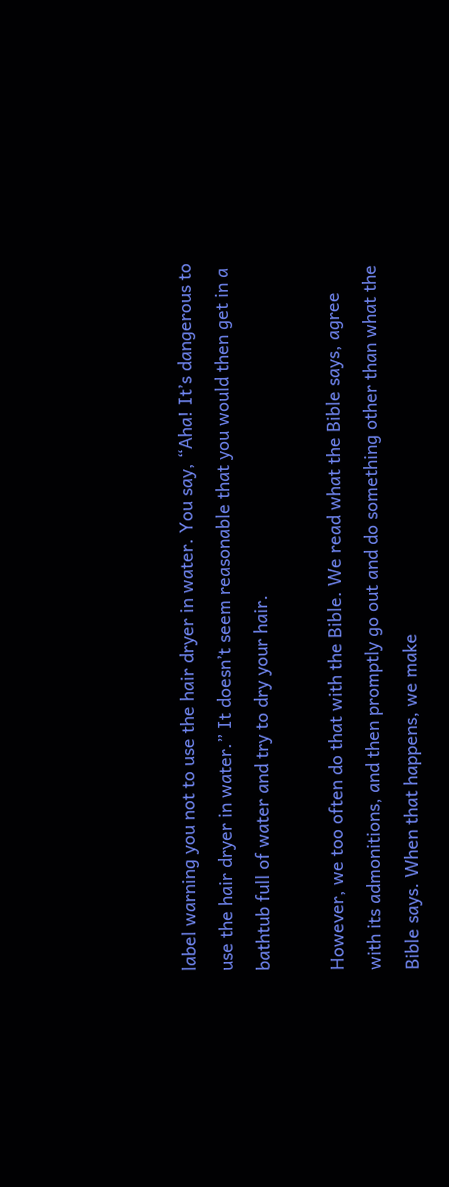label warning you not to use the hair dryer in water. You say, “Aha! It’s dangerous to use the hair dryer in water.” It doesn’t seem reasonable that you would then get in a bathtub full of water and try to dry your hair.

However, we too often do that with the Bible. We read what the Bible says, agree with its admonitions, and then promptly go out and do something other than what the Bible says. When that happens, we make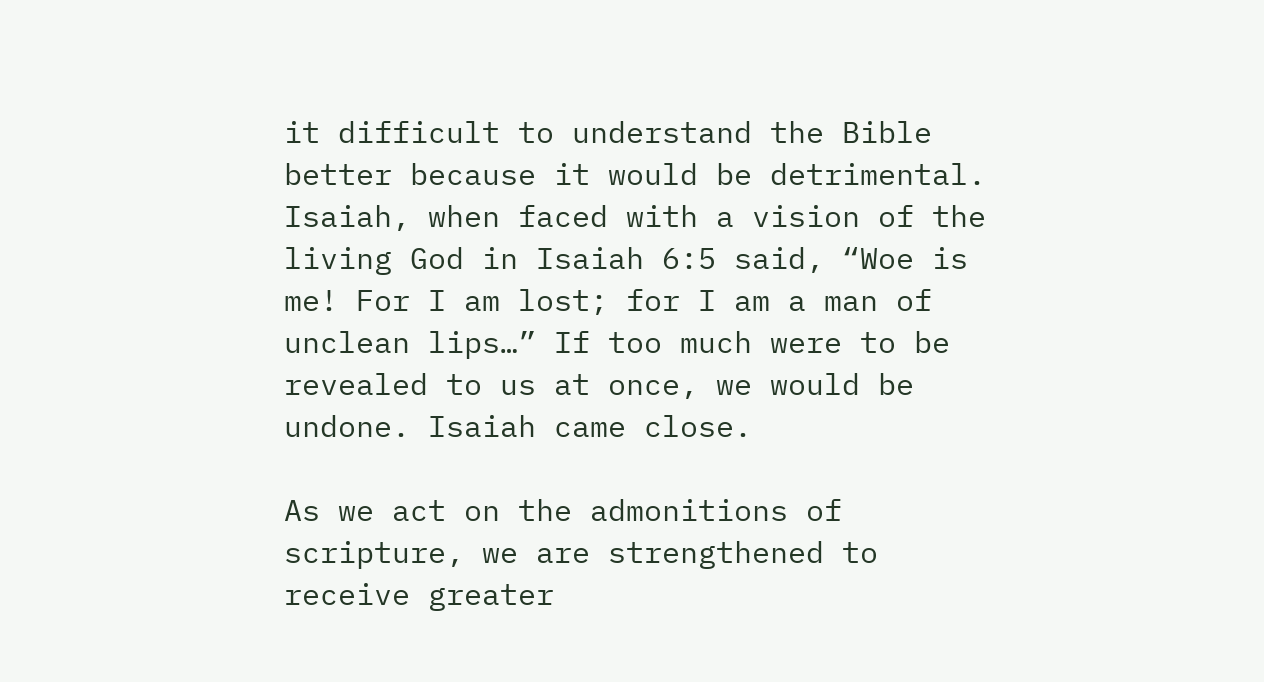it difficult to understand the Bible better because it would be detrimental. Isaiah, when faced with a vision of the living God in Isaiah 6:5 said, “Woe is me! For I am lost; for I am a man of unclean lips…” If too much were to be revealed to us at once, we would be undone. Isaiah came close.

As we act on the admonitions of scripture, we are strengthened to receive greater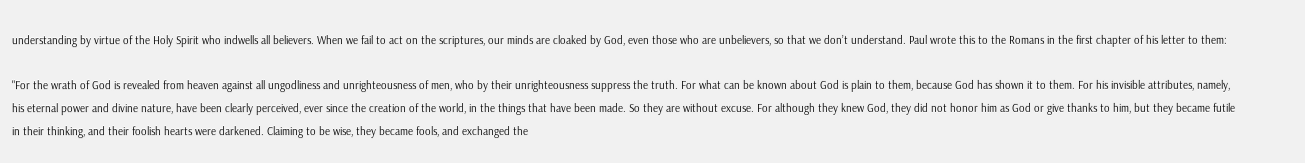understanding by virtue of the Holy Spirit who indwells all believers. When we fail to act on the scriptures, our minds are cloaked by God, even those who are unbelievers, so that we don’t understand. Paul wrote this to the Romans in the first chapter of his letter to them:

"For the wrath of God is revealed from heaven against all ungodliness and unrighteousness of men, who by their unrighteousness suppress the truth. For what can be known about God is plain to them, because God has shown it to them. For his invisible attributes, namely, his eternal power and divine nature, have been clearly perceived, ever since the creation of the world, in the things that have been made. So they are without excuse. For although they knew God, they did not honor him as God or give thanks to him, but they became futile in their thinking, and their foolish hearts were darkened. Claiming to be wise, they became fools, and exchanged the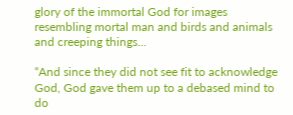glory of the immortal God for images resembling mortal man and birds and animals and creeping things...

“And since they did not see fit to acknowledge God, God gave them up to a debased mind to do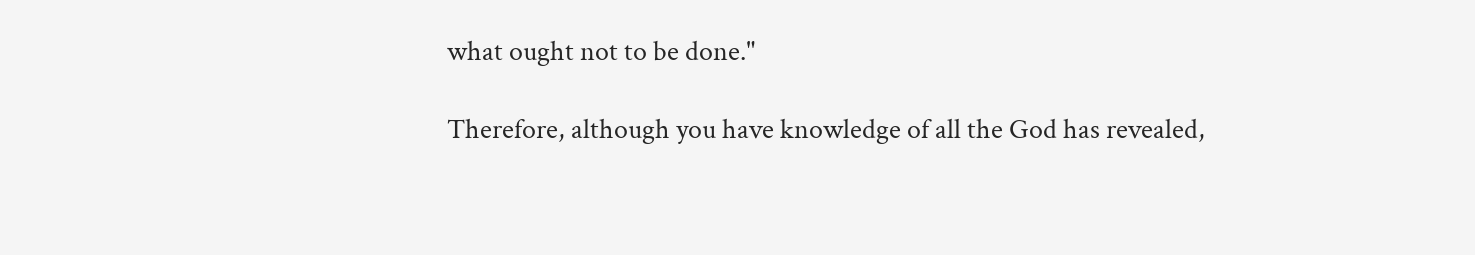what ought not to be done."

Therefore, although you have knowledge of all the God has revealed,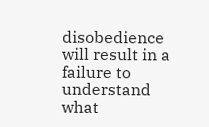disobedience will result in a failure to understand what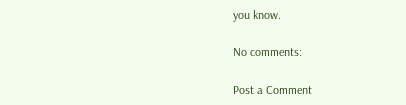you know.

No comments:

Post a Comment